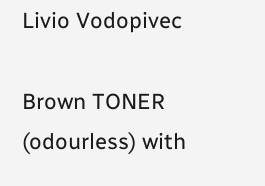Livio Vodopivec

Brown TONER (odourless) with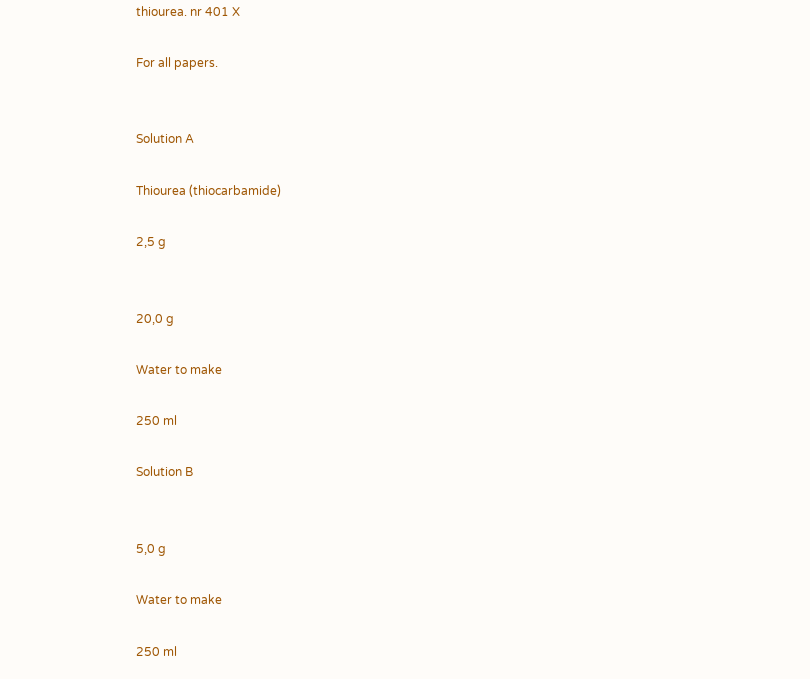thiourea. nr 401 X

For all papers.


Solution A

Thiourea (thiocarbamide)

2,5 g


20,0 g

Water to make

250 ml

Solution B


5,0 g

Water to make

250 ml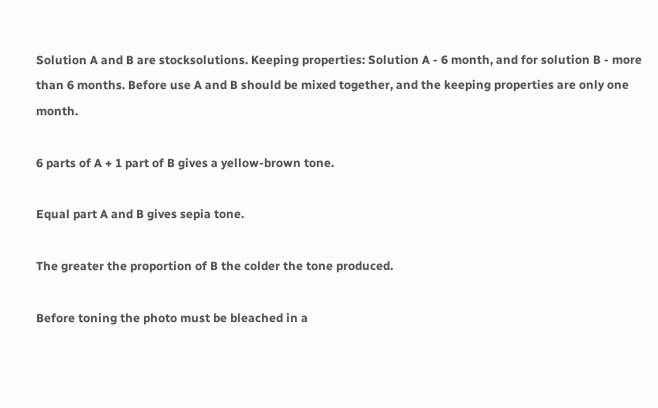Solution A and B are stocksolutions. Keeping properties: Solution A - 6 month, and for solution B - more than 6 months. Before use A and B should be mixed together, and the keeping properties are only one month.

6 parts of A + 1 part of B gives a yellow-brown tone.

Equal part A and B gives sepia tone.

The greater the proportion of B the colder the tone produced.

Before toning the photo must be bleached in a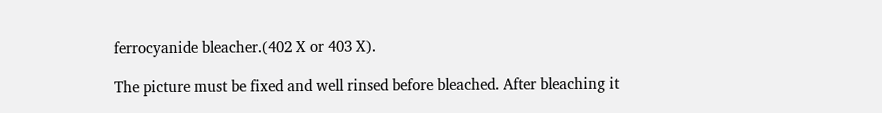ferrocyanide bleacher.(402 X or 403 X).

The picture must be fixed and well rinsed before bleached. After bleaching it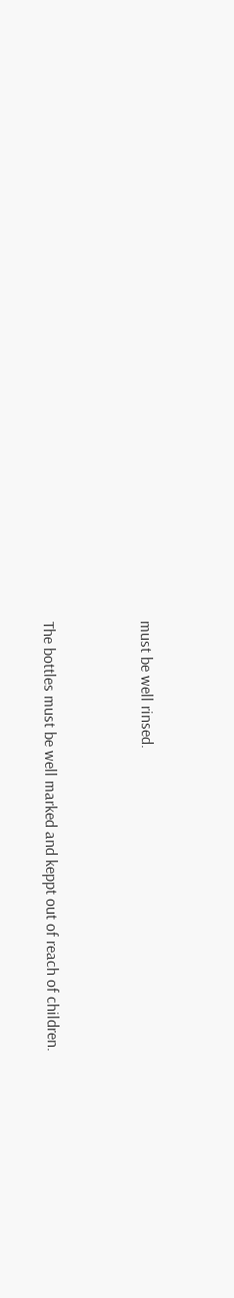must be well rinsed.


The bottles must be well marked and keppt out of reach of children.